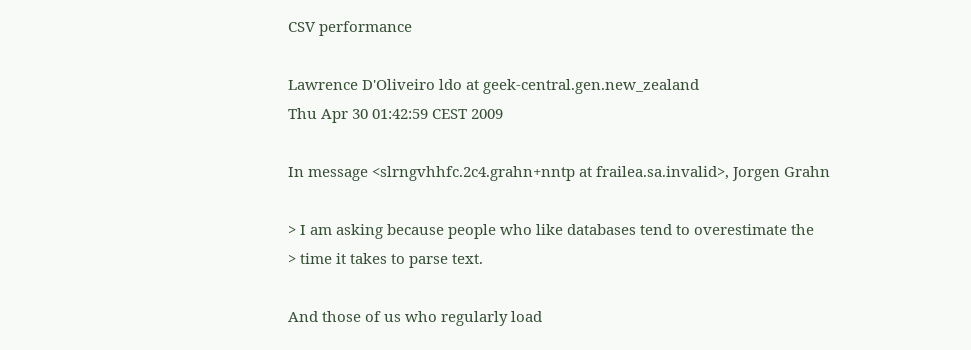CSV performance

Lawrence D'Oliveiro ldo at geek-central.gen.new_zealand
Thu Apr 30 01:42:59 CEST 2009

In message <slrngvhhfc.2c4.grahn+nntp at frailea.sa.invalid>, Jorgen Grahn

> I am asking because people who like databases tend to overestimate the
> time it takes to parse text.

And those of us who regularly load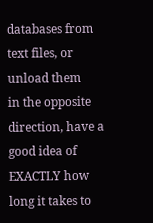databases from text files, or unload them
in the opposite direction, have a good idea of EXACTLY how long it takes to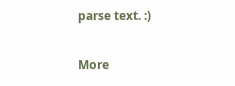parse text. :)

More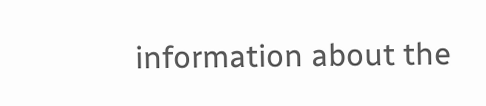information about the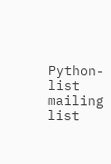Python-list mailing list